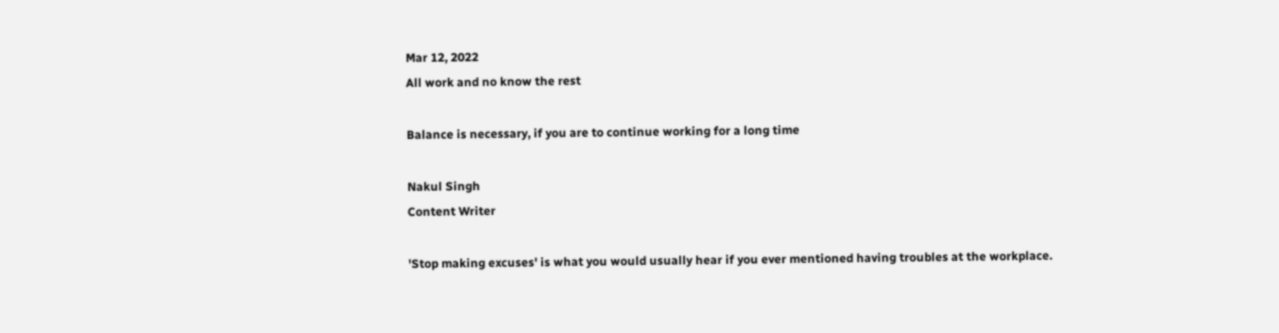Mar 12, 2022
All work and no know the rest

Balance is necessary, if you are to continue working for a long time

Nakul Singh
Content Writer

'Stop making excuses' is what you would usually hear if you ever mentioned having troubles at the workplace.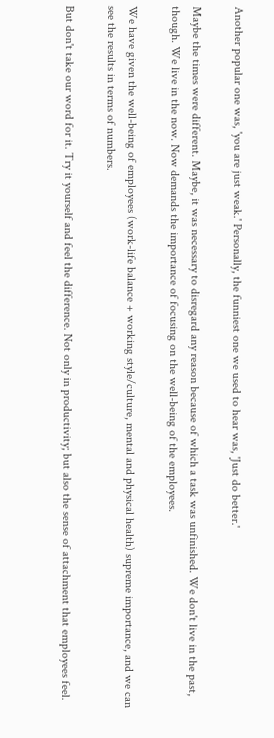Another popular one was, 'you are just weak.' Personally, the funniest one we used to hear was, 'Just do better.'

Maybe the times were different. Maybe, it was necessary to disregard any reason because of which a task was unfinished. We don't live in the past, though. We live in the now. Now demands the importance of focusing on the well-being of the employees.

We have given the well-being of employees (work-life balance + working style/culture, mental and physical health) supreme importance, and we can see the results in terms of numbers.

But don't take our word for it. Try it yourself and feel the difference. Not only in productivity; but also the sense of attachment that employees feel.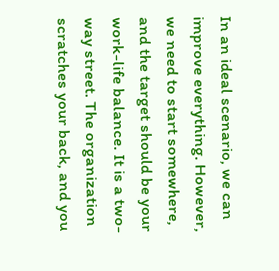In an ideal scenario, we can improve everything. However, we need to start somewhere, and the target should be your work-life balance. It is a two-way street. The organization scratches your back, and you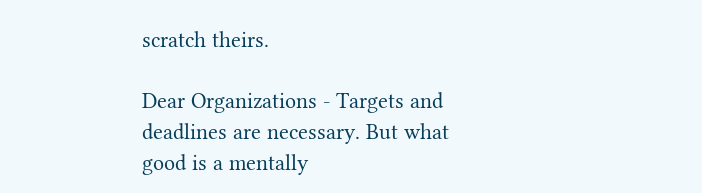scratch theirs.

Dear Organizations - Targets and deadlines are necessary. But what good is a mentally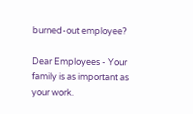burned-out employee?

Dear Employees - Your family is as important as your work.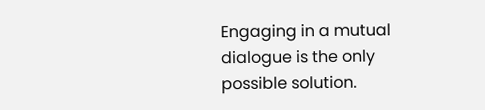Engaging in a mutual dialogue is the only possible solution.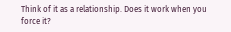Think of it as a relationship. Does it work when you force it?